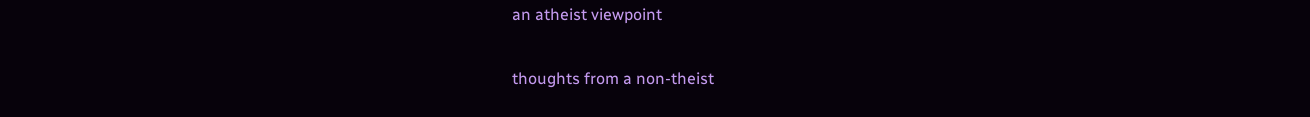an atheist viewpoint

thoughts from a non-theist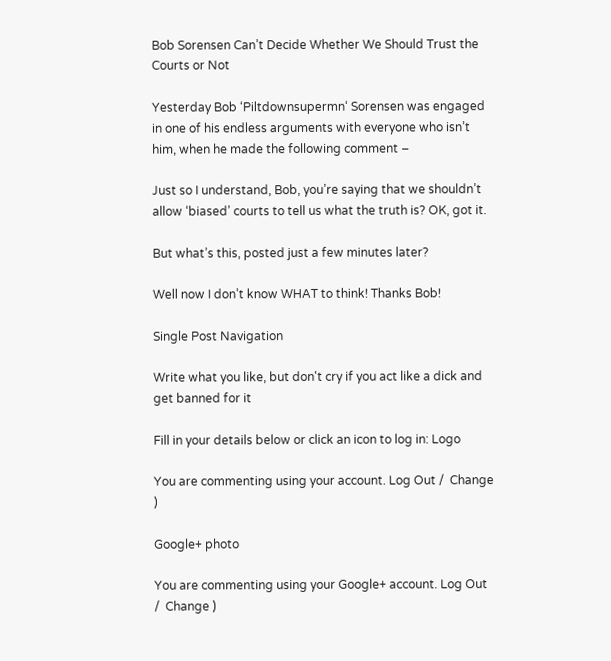Bob Sorensen Can’t Decide Whether We Should Trust the Courts or Not

Yesterday Bob ‘Piltdownsupermn‘ Sorensen was engaged in one of his endless arguments with everyone who isn’t him, when he made the following comment –

Just so I understand, Bob, you’re saying that we shouldn’t allow ‘biased’ courts to tell us what the truth is? OK, got it.

But what’s this, posted just a few minutes later?

Well now I don’t know WHAT to think! Thanks Bob!

Single Post Navigation

Write what you like, but don't cry if you act like a dick and get banned for it

Fill in your details below or click an icon to log in: Logo

You are commenting using your account. Log Out /  Change )

Google+ photo

You are commenting using your Google+ account. Log Out /  Change )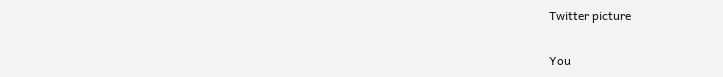Twitter picture

You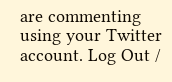are commenting using your Twitter account. Log Out /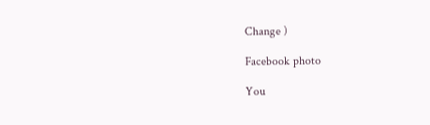Change )

Facebook photo

You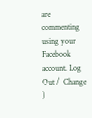are commenting using your Facebook account. Log Out /  Change )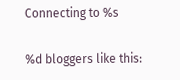Connecting to %s

%d bloggers like this: